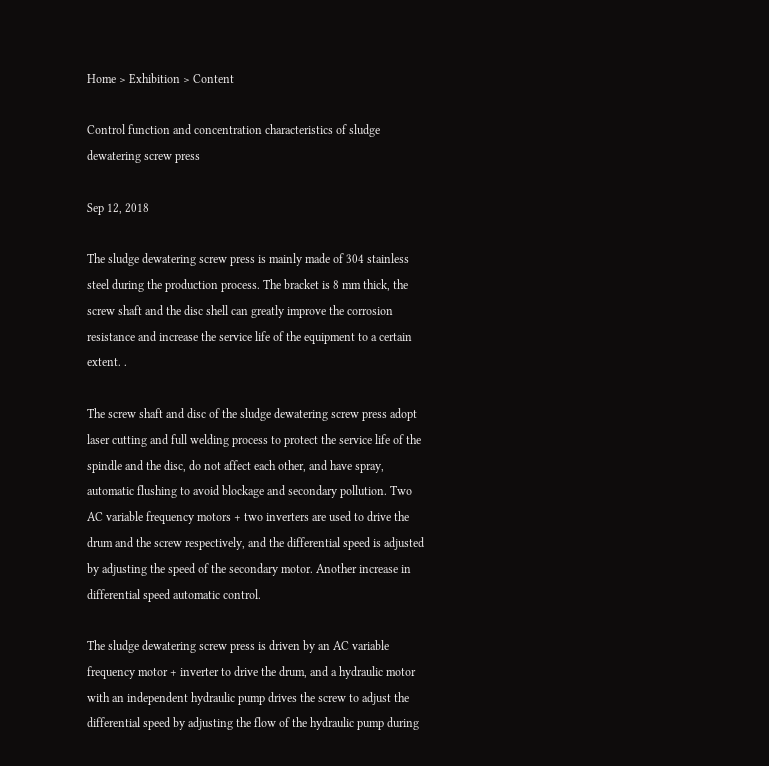Home > Exhibition > Content

Control function and concentration characteristics of sludge dewatering screw press

Sep 12, 2018

The sludge dewatering screw press is mainly made of 304 stainless steel during the production process. The bracket is 8 mm thick, the screw shaft and the disc shell can greatly improve the corrosion resistance and increase the service life of the equipment to a certain extent. .

The screw shaft and disc of the sludge dewatering screw press adopt laser cutting and full welding process to protect the service life of the spindle and the disc, do not affect each other, and have spray, automatic flushing to avoid blockage and secondary pollution. Two AC variable frequency motors + two inverters are used to drive the drum and the screw respectively, and the differential speed is adjusted by adjusting the speed of the secondary motor. Another increase in differential speed automatic control.

The sludge dewatering screw press is driven by an AC variable frequency motor + inverter to drive the drum, and a hydraulic motor with an independent hydraulic pump drives the screw to adjust the differential speed by adjusting the flow of the hydraulic pump during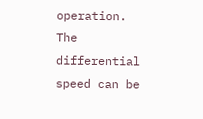operation. The differential speed can be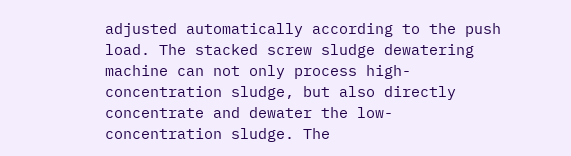adjusted automatically according to the push load. The stacked screw sludge dewatering machine can not only process high-concentration sludge, but also directly concentrate and dewater the low-concentration sludge. The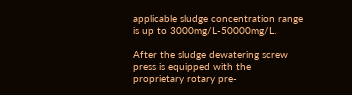applicable sludge concentration range is up to 3000mg/L-50000mg/L.

After the sludge dewatering screw press is equipped with the proprietary rotary pre-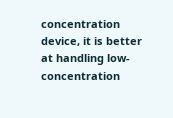concentration device, it is better at handling low-concentration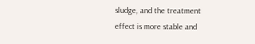sludge, and the treatment effect is more stable and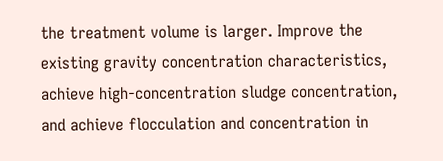the treatment volume is larger. Improve the existing gravity concentration characteristics, achieve high-concentration sludge concentration, and achieve flocculation and concentration in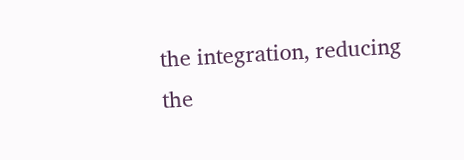the integration, reducing the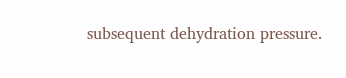subsequent dehydration pressure.